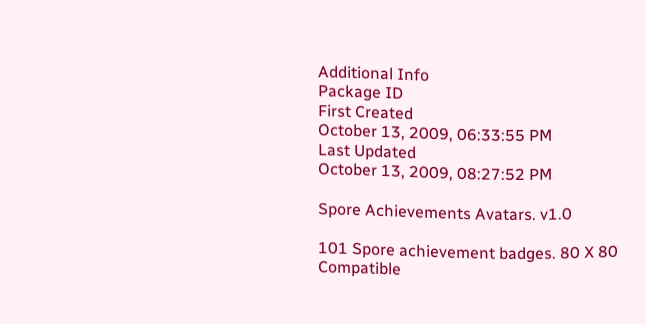Additional Info
Package ID
First Created
October 13, 2009, 06:33:55 PM
Last Updated
October 13, 2009, 08:27:52 PM

Spore Achievements Avatars. v1.0

101 Spore achievement badges. 80 X 80
Compatible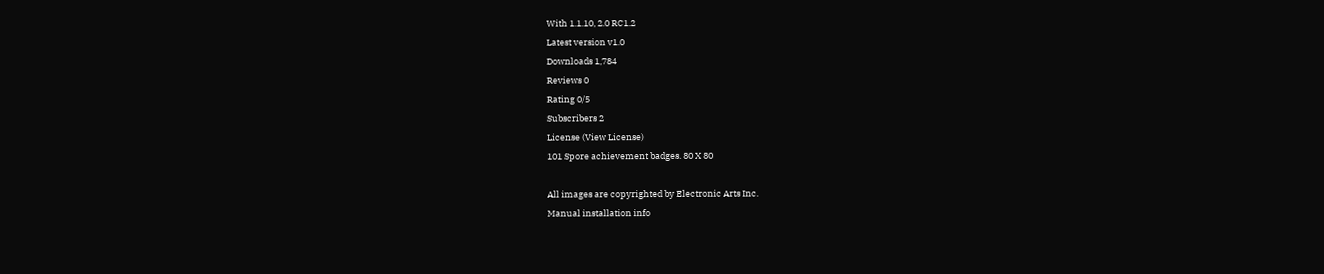With 1.1.10, 2.0 RC1.2
Latest version v1.0
Downloads 1,784
Reviews 0
Rating 0/5
Subscribers 2
License (View License)
101 Spore achievement badges. 80 X 80

All images are copyrighted by Electronic Arts Inc.
Manual installation info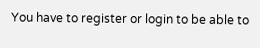You have to register or login to be able to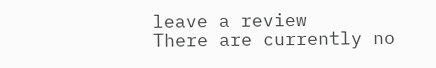leave a review
There are currently no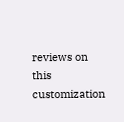reviews on this customization